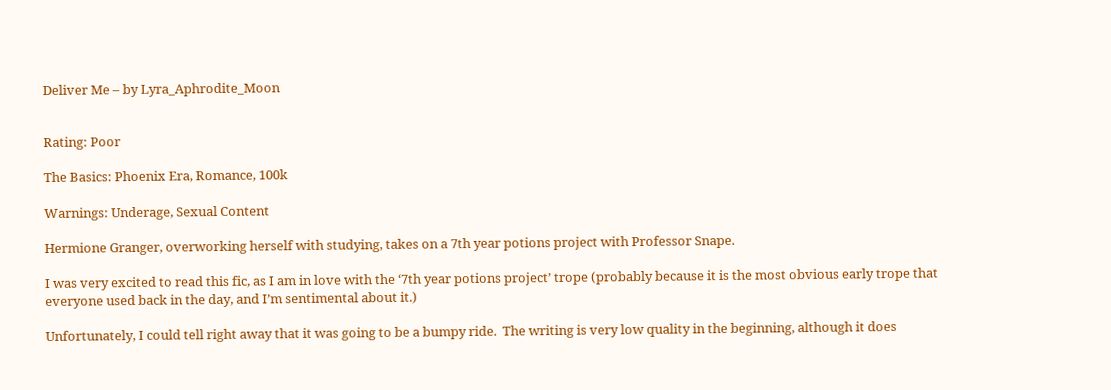Deliver Me – by Lyra_Aphrodite_Moon


Rating: Poor

The Basics: Phoenix Era, Romance, 100k

Warnings: Underage, Sexual Content

Hermione Granger, overworking herself with studying, takes on a 7th year potions project with Professor Snape.

I was very excited to read this fic, as I am in love with the ‘7th year potions project’ trope (probably because it is the most obvious early trope that everyone used back in the day, and I’m sentimental about it.)

Unfortunately, I could tell right away that it was going to be a bumpy ride.  The writing is very low quality in the beginning, although it does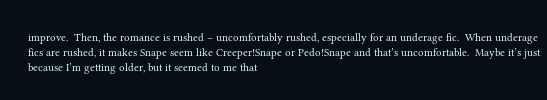improve.  Then, the romance is rushed – uncomfortably rushed, especially for an underage fic.  When underage fics are rushed, it makes Snape seem like Creeper!Snape or Pedo!Snape and that’s uncomfortable.  Maybe it’s just because I’m getting older, but it seemed to me that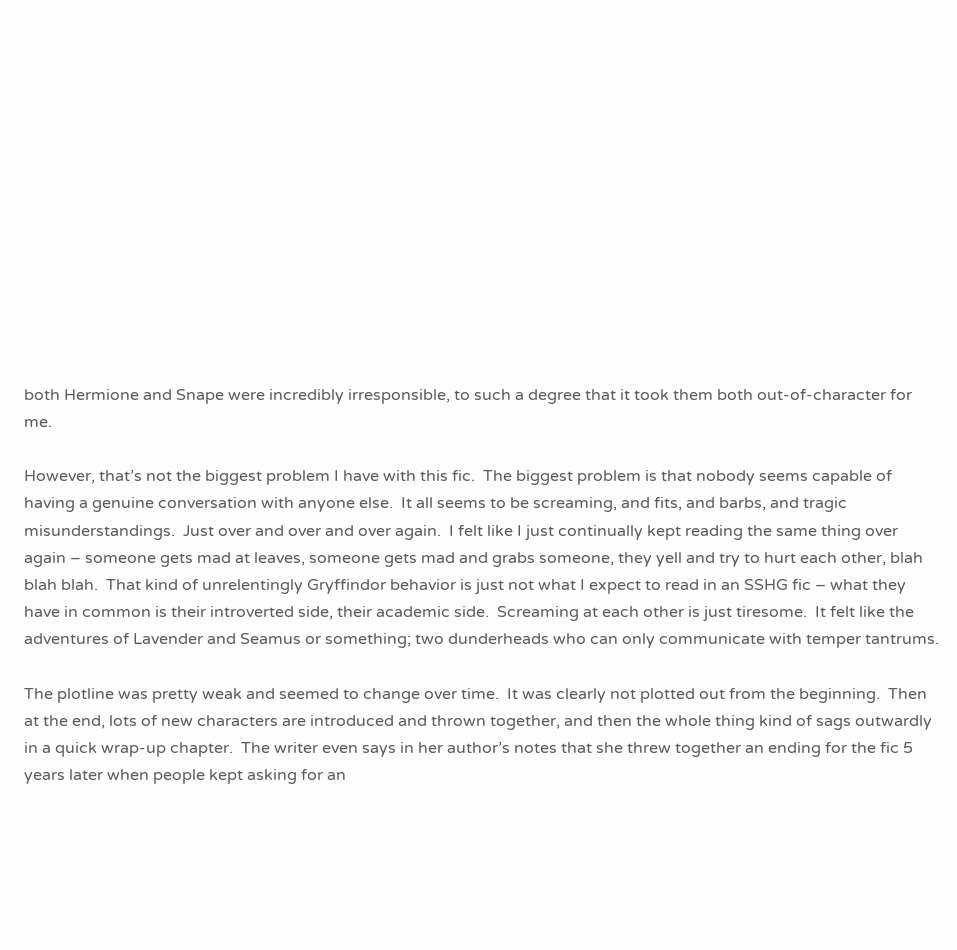both Hermione and Snape were incredibly irresponsible, to such a degree that it took them both out-of-character for me.

However, that’s not the biggest problem I have with this fic.  The biggest problem is that nobody seems capable of having a genuine conversation with anyone else.  It all seems to be screaming, and fits, and barbs, and tragic misunderstandings.  Just over and over and over again.  I felt like I just continually kept reading the same thing over again – someone gets mad at leaves, someone gets mad and grabs someone, they yell and try to hurt each other, blah blah blah.  That kind of unrelentingly Gryffindor behavior is just not what I expect to read in an SSHG fic – what they have in common is their introverted side, their academic side.  Screaming at each other is just tiresome.  It felt like the adventures of Lavender and Seamus or something; two dunderheads who can only communicate with temper tantrums.

The plotline was pretty weak and seemed to change over time.  It was clearly not plotted out from the beginning.  Then at the end, lots of new characters are introduced and thrown together, and then the whole thing kind of sags outwardly in a quick wrap-up chapter.  The writer even says in her author’s notes that she threw together an ending for the fic 5 years later when people kept asking for an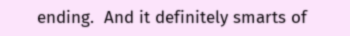ending.  And it definitely smarts of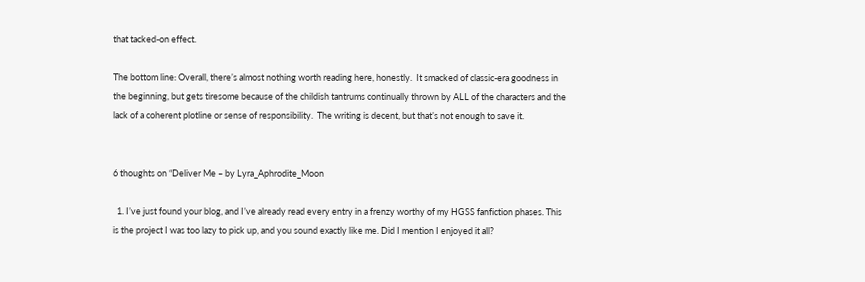that tacked-on effect.

The bottom line: Overall, there’s almost nothing worth reading here, honestly.  It smacked of classic-era goodness in the beginning, but gets tiresome because of the childish tantrums continually thrown by ALL of the characters and the lack of a coherent plotline or sense of responsibility.  The writing is decent, but that’s not enough to save it.


6 thoughts on “Deliver Me – by Lyra_Aphrodite_Moon

  1. I’ve just found your blog, and I’ve already read every entry in a frenzy worthy of my HGSS fanfiction phases. This is the project I was too lazy to pick up, and you sound exactly like me. Did I mention I enjoyed it all?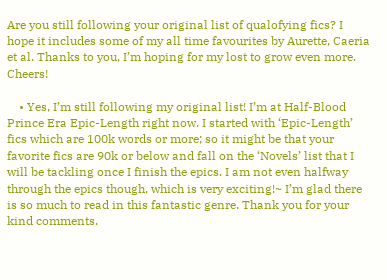Are you still following your original list of qualofying fics? I hope it includes some of my all time favourites by Aurette, Caeria et al. Thanks to you, I’m hoping for my lost to grow even more. Cheers!

    • Yes, I’m still following my original list! I’m at Half-Blood Prince Era Epic-Length right now. I started with ‘Epic-Length’ fics which are 100k words or more; so it might be that your favorite fics are 90k or below and fall on the ‘Novels’ list that I will be tackling once I finish the epics. I am not even halfway through the epics though, which is very exciting!~ I’m glad there is so much to read in this fantastic genre. Thank you for your kind comments.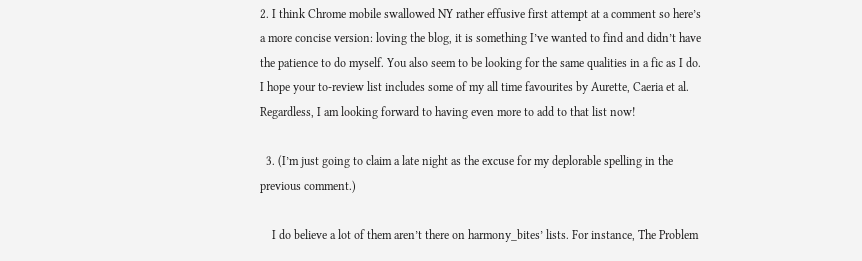2. I think Chrome mobile swallowed NY rather effusive first attempt at a comment so here’s a more concise version: loving the blog, it is something I’ve wanted to find and didn’t have the patience to do myself. You also seem to be looking for the same qualities in a fic as I do. I hope your to-review list includes some of my all time favourites by Aurette, Caeria et al. Regardless, I am looking forward to having even more to add to that list now!

  3. (I’m just going to claim a late night as the excuse for my deplorable spelling in the previous comment.)

    I do believe a lot of them aren’t there on harmony_bites’ lists. For instance, The Problem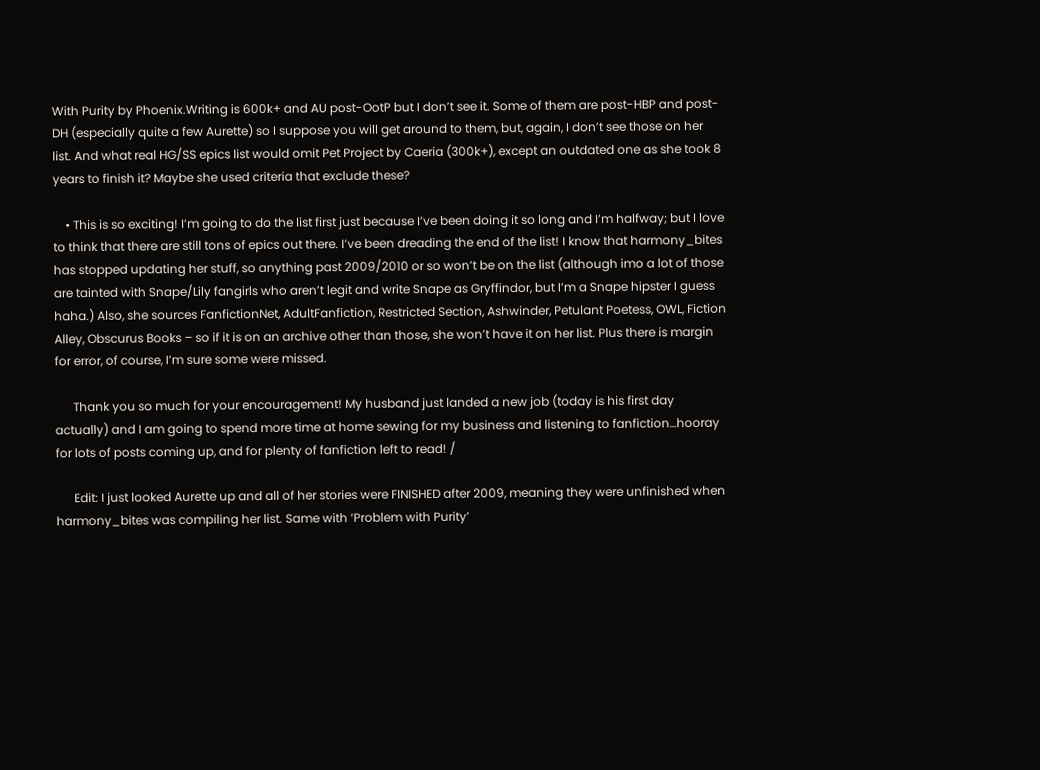With Purity by Phoenix.Writing is 600k+ and AU post-OotP but I don’t see it. Some of them are post-HBP and post-DH (especially quite a few Aurette) so I suppose you will get around to them, but, again, I don’t see those on her list. And what real HG/SS epics list would omit Pet Project by Caeria (300k+), except an outdated one as she took 8 years to finish it? Maybe she used criteria that exclude these?

    • This is so exciting! I’m going to do the list first just because I’ve been doing it so long and I’m halfway; but I love to think that there are still tons of epics out there. I’ve been dreading the end of the list! I know that harmony_bites has stopped updating her stuff, so anything past 2009/2010 or so won’t be on the list (although imo a lot of those are tainted with Snape/Lily fangirls who aren’t legit and write Snape as Gryffindor, but I’m a Snape hipster I guess haha.) Also, she sources FanfictionNet, AdultFanfiction, Restricted Section, Ashwinder, Petulant Poetess, OWL, Fiction Alley, Obscurus Books – so if it is on an archive other than those, she won’t have it on her list. Plus there is margin for error, of course, I’m sure some were missed.

      Thank you so much for your encouragement! My husband just landed a new job (today is his first day actually) and I am going to spend more time at home sewing for my business and listening to fanfiction…hooray for lots of posts coming up, and for plenty of fanfiction left to read! /

      Edit: I just looked Aurette up and all of her stories were FINISHED after 2009, meaning they were unfinished when harmony_bites was compiling her list. Same with ‘Problem with Purity’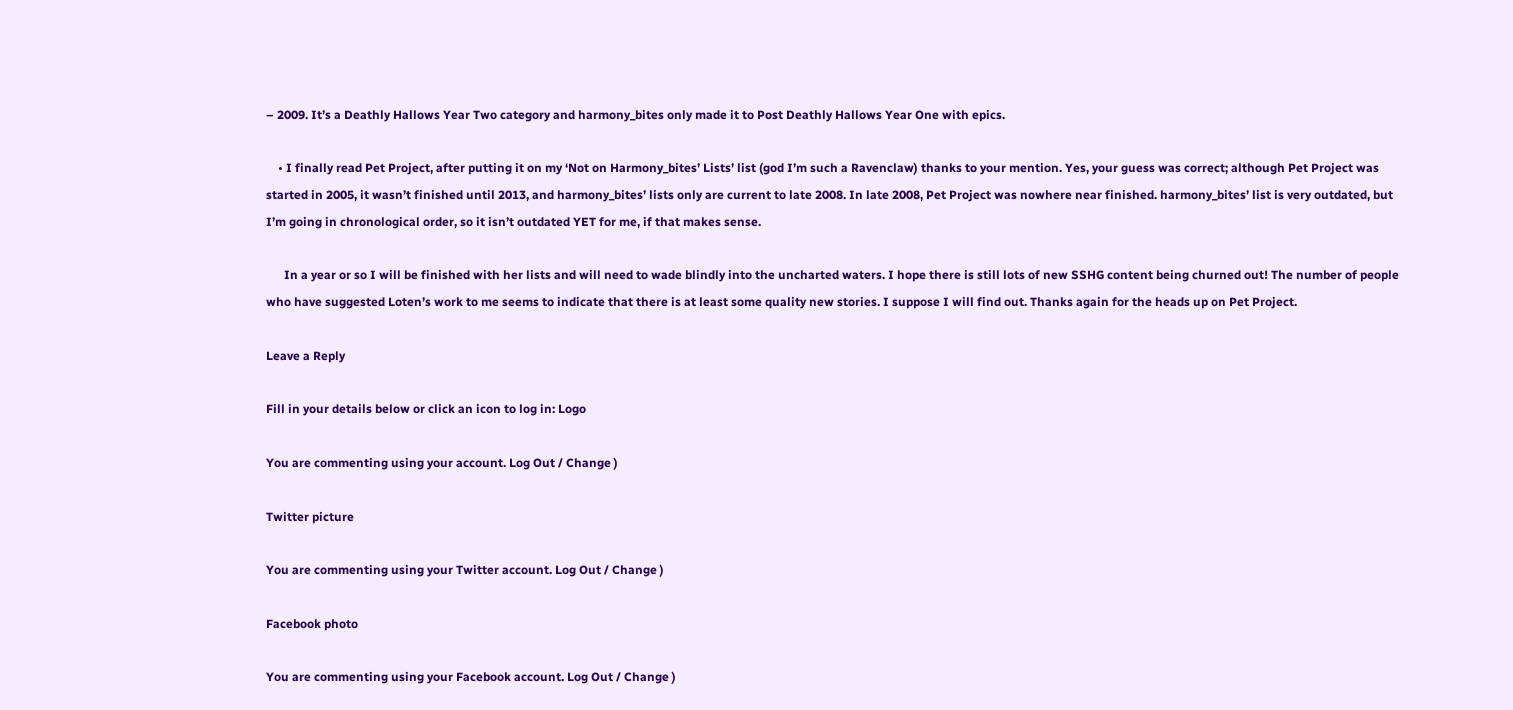– 2009. It’s a Deathly Hallows Year Two category and harmony_bites only made it to Post Deathly Hallows Year One with epics.

    • I finally read Pet Project, after putting it on my ‘Not on Harmony_bites’ Lists’ list (god I’m such a Ravenclaw) thanks to your mention. Yes, your guess was correct; although Pet Project was started in 2005, it wasn’t finished until 2013, and harmony_bites’ lists only are current to late 2008. In late 2008, Pet Project was nowhere near finished. harmony_bites’ list is very outdated, but I’m going in chronological order, so it isn’t outdated YET for me, if that makes sense.

      In a year or so I will be finished with her lists and will need to wade blindly into the uncharted waters. I hope there is still lots of new SSHG content being churned out! The number of people who have suggested Loten’s work to me seems to indicate that there is at least some quality new stories. I suppose I will find out. Thanks again for the heads up on Pet Project.

Leave a Reply

Fill in your details below or click an icon to log in: Logo

You are commenting using your account. Log Out / Change )

Twitter picture

You are commenting using your Twitter account. Log Out / Change )

Facebook photo

You are commenting using your Facebook account. Log Out / Change )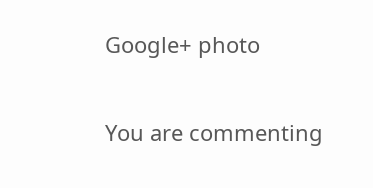Google+ photo

You are commenting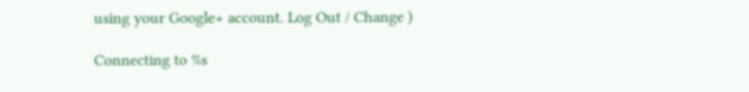using your Google+ account. Log Out / Change )

Connecting to %s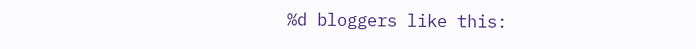%d bloggers like this: